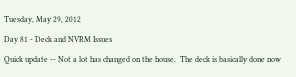Tuesday, May 29, 2012

Day 81 - Deck and NVRM Issues

Quick update -- Not a lot has changed on the house.  The deck is basically done now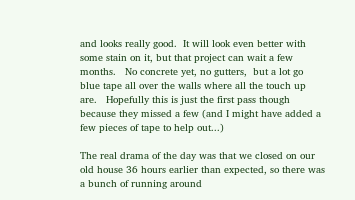and looks really good.  It will look even better with some stain on it, but that project can wait a few months.   No concrete yet, no gutters,  but a lot go blue tape all over the walls where all the touch up are.   Hopefully this is just the first pass though because they missed a few (and I might have added a few pieces of tape to help out...)

The real drama of the day was that we closed on our old house 36 hours earlier than expected, so there was a bunch of running around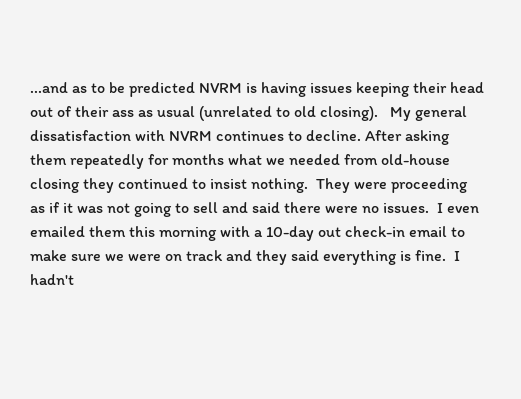...and as to be predicted NVRM is having issues keeping their head out of their ass as usual (unrelated to old closing).   My general dissatisfaction with NVRM continues to decline. After asking them repeatedly for months what we needed from old-house closing they continued to insist nothing.  They were proceeding as if it was not going to sell and said there were no issues.  I even emailed them this morning with a 10-day out check-in email to make sure we were on track and they said everything is fine.  I hadn't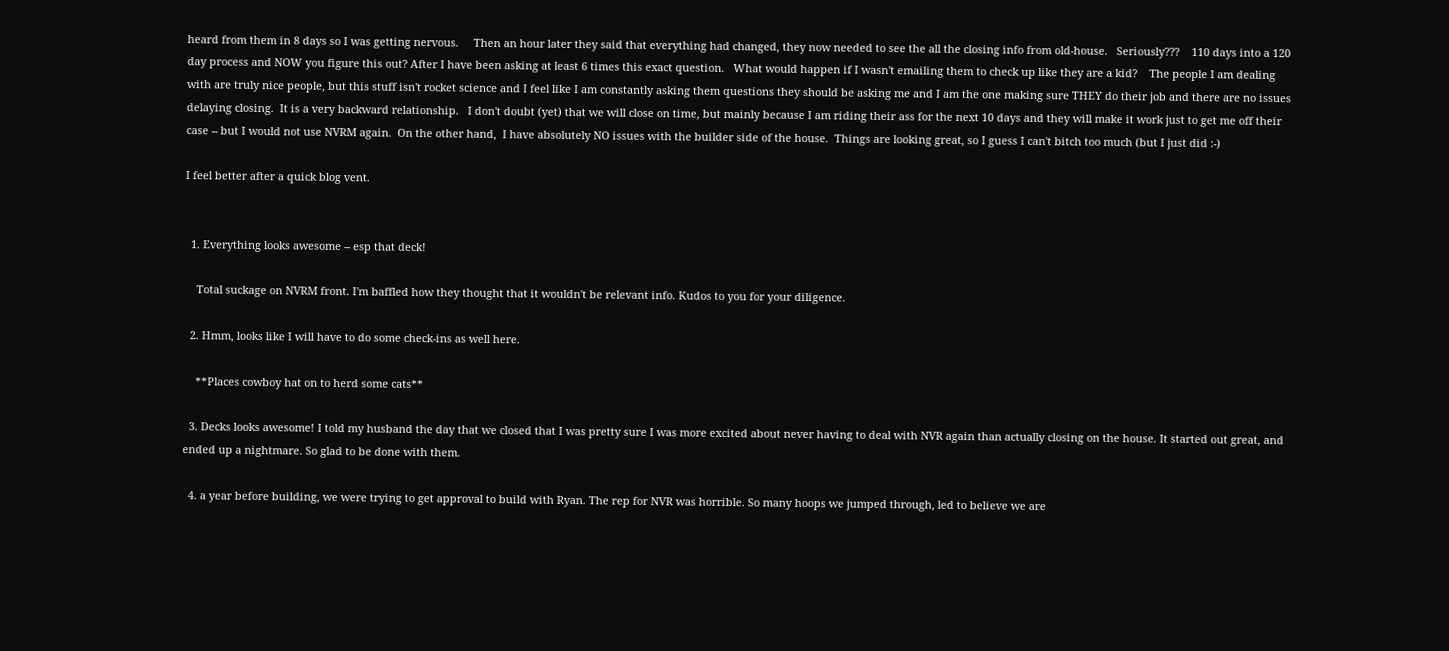heard from them in 8 days so I was getting nervous.     Then an hour later they said that everything had changed, they now needed to see the all the closing info from old-house.   Seriously???    110 days into a 120 day process and NOW you figure this out? After I have been asking at least 6 times this exact question.   What would happen if I wasn't emailing them to check up like they are a kid?    The people I am dealing with are truly nice people, but this stuff isn't rocket science and I feel like I am constantly asking them questions they should be asking me and I am the one making sure THEY do their job and there are no issues delaying closing.  It is a very backward relationship.   I don't doubt (yet) that we will close on time, but mainly because I am riding their ass for the next 10 days and they will make it work just to get me off their case -- but I would not use NVRM again.  On the other hand,  I have absolutely NO issues with the builder side of the house.  Things are looking great, so I guess I can't bitch too much (but I just did :-)

I feel better after a quick blog vent.


  1. Everything looks awesome -- esp that deck!

    Total suckage on NVRM front. I'm baffled how they thought that it wouldn't be relevant info. Kudos to you for your diligence.

  2. Hmm, looks like I will have to do some check-ins as well here.

    **Places cowboy hat on to herd some cats**

  3. Decks looks awesome! I told my husband the day that we closed that I was pretty sure I was more excited about never having to deal with NVR again than actually closing on the house. It started out great, and ended up a nightmare. So glad to be done with them.

  4. a year before building, we were trying to get approval to build with Ryan. The rep for NVR was horrible. So many hoops we jumped through, led to believe we are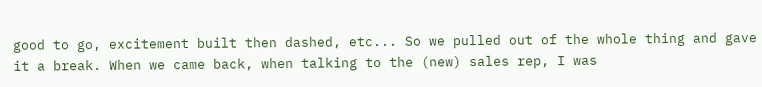good to go, excitement built then dashed, etc... So we pulled out of the whole thing and gave it a break. When we came back, when talking to the (new) sales rep, I was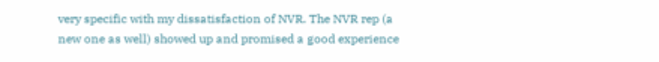very specific with my dissatisfaction of NVR. The NVR rep (a new one as well) showed up and promised a good experience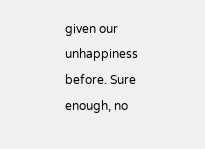given our unhappiness before. Sure enough, no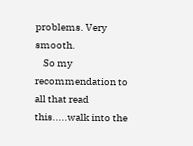problems. Very smooth.
    So my recommendation to all that read this.....walk into the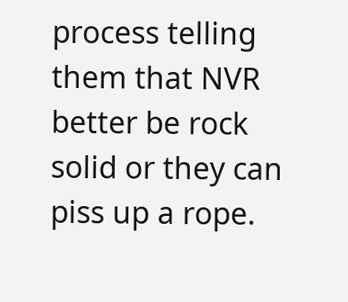process telling them that NVR better be rock solid or they can piss up a rope.